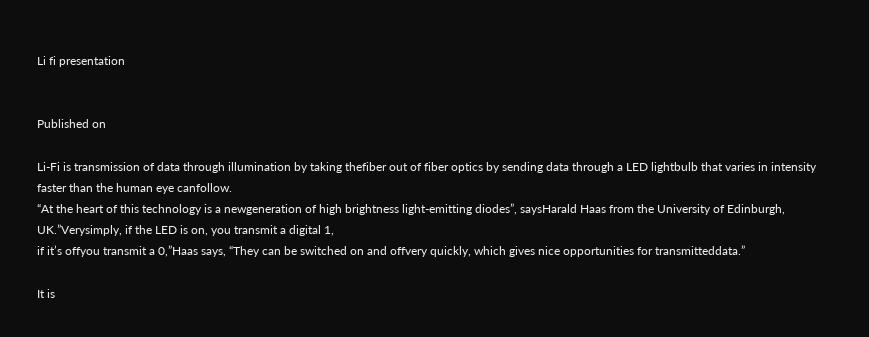Li fi presentation


Published on

Li-Fi is transmission of data through illumination by taking thefiber out of fiber optics by sending data through a LED lightbulb that varies in intensity faster than the human eye canfollow.
“At the heart of this technology is a newgeneration of high brightness light-emitting diodes”, saysHarald Haas from the University of Edinburgh, UK.”Verysimply, if the LED is on, you transmit a digital 1,
if it’s offyou transmit a 0,”Haas says, “They can be switched on and offvery quickly, which gives nice opportunities for transmitteddata.”

It is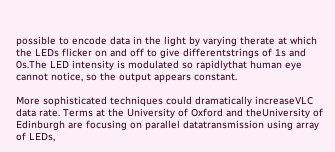possible to encode data in the light by varying therate at which the LEDs flicker on and off to give differentstrings of 1s and 0s.The LED intensity is modulated so rapidlythat human eye cannot notice, so the output appears constant.

More sophisticated techniques could dramatically increaseVLC data rate. Terms at the University of Oxford and theUniversity of Edinburgh are focusing on parallel datatransmission using array of LEDs,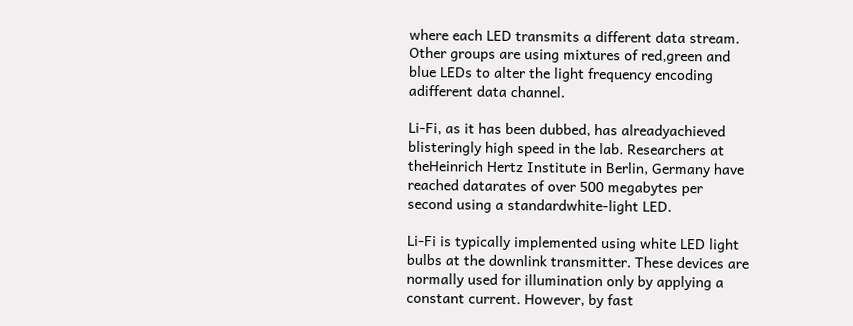where each LED transmits a different data stream. Other groups are using mixtures of red,green and blue LEDs to alter the light frequency encoding adifferent data channel.

Li-Fi, as it has been dubbed, has alreadyachieved blisteringly high speed in the lab. Researchers at theHeinrich Hertz Institute in Berlin, Germany have reached datarates of over 500 megabytes per second using a standardwhite-light LED.

Li-Fi is typically implemented using white LED light bulbs at the downlink transmitter. These devices are normally used for illumination only by applying a constant current. However, by fast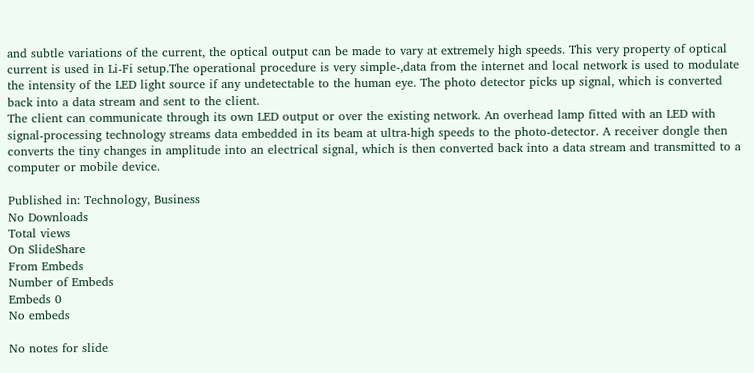and subtle variations of the current, the optical output can be made to vary at extremely high speeds. This very property of optical current is used in Li-Fi setup.The operational procedure is very simple-,data from the internet and local network is used to modulate the intensity of the LED light source if any undetectable to the human eye. The photo detector picks up signal, which is converted back into a data stream and sent to the client.
The client can communicate through its own LED output or over the existing network. An overhead lamp fitted with an LED with signal-processing technology streams data embedded in its beam at ultra-high speeds to the photo-detector. A receiver dongle then converts the tiny changes in amplitude into an electrical signal, which is then converted back into a data stream and transmitted to a computer or mobile device.

Published in: Technology, Business
No Downloads
Total views
On SlideShare
From Embeds
Number of Embeds
Embeds 0
No embeds

No notes for slide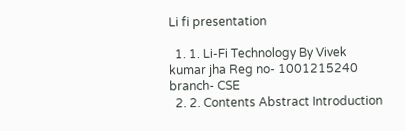Li fi presentation

  1. 1. Li-Fi Technology By Vivek kumar jha Reg no- 1001215240 branch- CSE
  2. 2. Contents Abstract Introduction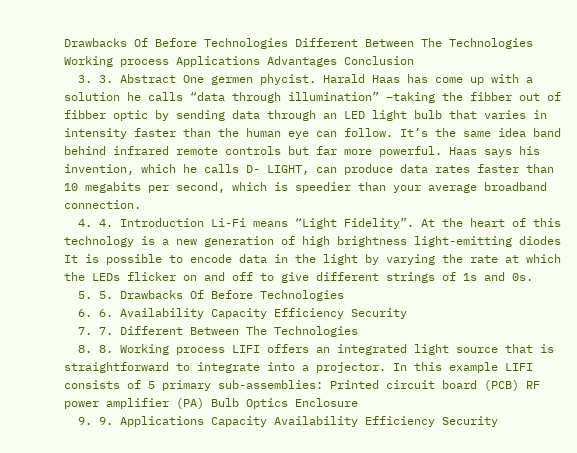Drawbacks Of Before Technologies Different Between The Technologies Working process Applications Advantages Conclusion
  3. 3. Abstract One germen phycist. Harald Haas has come up with a solution he calls “data through illumination” –taking the fibber out of fibber optic by sending data through an LED light bulb that varies in intensity faster than the human eye can follow. It’s the same idea band behind infrared remote controls but far more powerful. Haas says his invention, which he calls D- LIGHT, can produce data rates faster than 10 megabits per second, which is speedier than your average broadband connection.
  4. 4. Introduction Li-Fi means “Light Fidelity”. At the heart of this technology is a new generation of high brightness light-emitting diodes It is possible to encode data in the light by varying the rate at which the LEDs flicker on and off to give different strings of 1s and 0s.
  5. 5. Drawbacks Of Before Technologies
  6. 6. Availability Capacity Efficiency Security
  7. 7. Different Between The Technologies
  8. 8. Working process LIFI offers an integrated light source that is straightforward to integrate into a projector. In this example LIFI consists of 5 primary sub-assemblies: Printed circuit board (PCB) RF power amplifier (PA) Bulb Optics Enclosure
  9. 9. Applications Capacity Availability Efficiency Security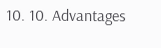10. 10. Advantages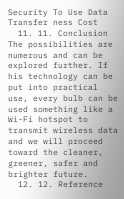Security To Use Data Transfer ness Cost
  11. 11. Conclusion The possibilities are numerous and can be explored further. If his technology can be put into practical use, every bulb can be used something like a Wi-Fi hotspot to transmit wireless data and we will proceed toward the cleaner, greener, safer and brighter future.
  12. 12. Reference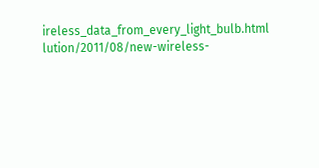ireless_data_from_every_light_bulb.html lution/2011/08/new-wireless-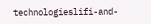technologieslifi-and-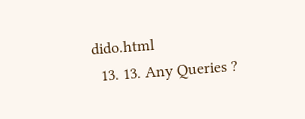dido.html
  13. 13. Any Queries ?